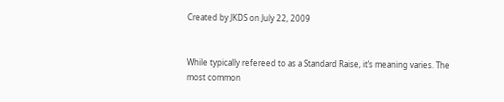Created by JKDS on July 22, 2009


While typically refereed to as a Standard Raise, it’s meaning varies. The most common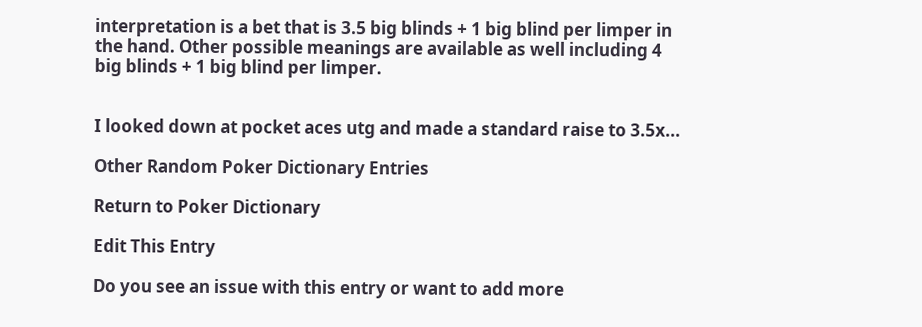interpretation is a bet that is 3.5 big blinds + 1 big blind per limper in the hand. Other possible meanings are available as well including 4 big blinds + 1 big blind per limper.


I looked down at pocket aces utg and made a standard raise to 3.5x...

Other Random Poker Dictionary Entries

Return to Poker Dictionary

Edit This Entry

Do you see an issue with this entry or want to add more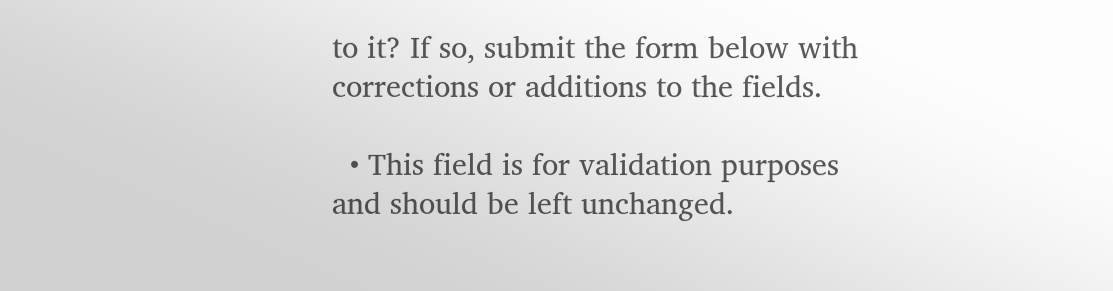to it? If so, submit the form below with corrections or additions to the fields.

  • This field is for validation purposes and should be left unchanged.